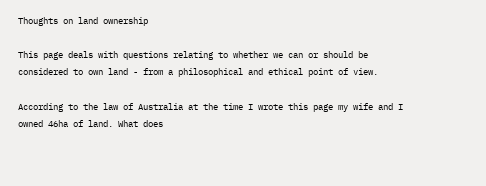Thoughts on land ownership

This page deals with questions relating to whether we can or should be considered to own land - from a philosophical and ethical point of view.

According to the law of Australia at the time I wrote this page my wife and I owned 46ha of land. What does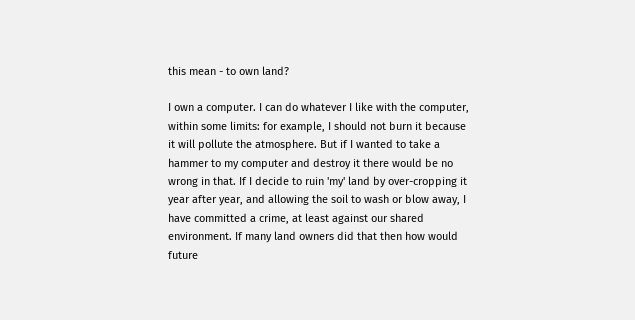this mean - to own land?

I own a computer. I can do whatever I like with the computer, within some limits: for example, I should not burn it because it will pollute the atmosphere. But if I wanted to take a hammer to my computer and destroy it there would be no wrong in that. If I decide to ruin 'my' land by over-cropping it year after year, and allowing the soil to wash or blow away, I have committed a crime, at least against our shared environment. If many land owners did that then how would future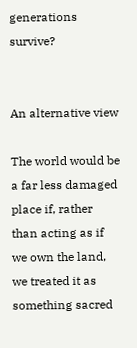generations survive?


An alternative view

The world would be a far less damaged place if, rather than acting as if we own the land, we treated it as something sacred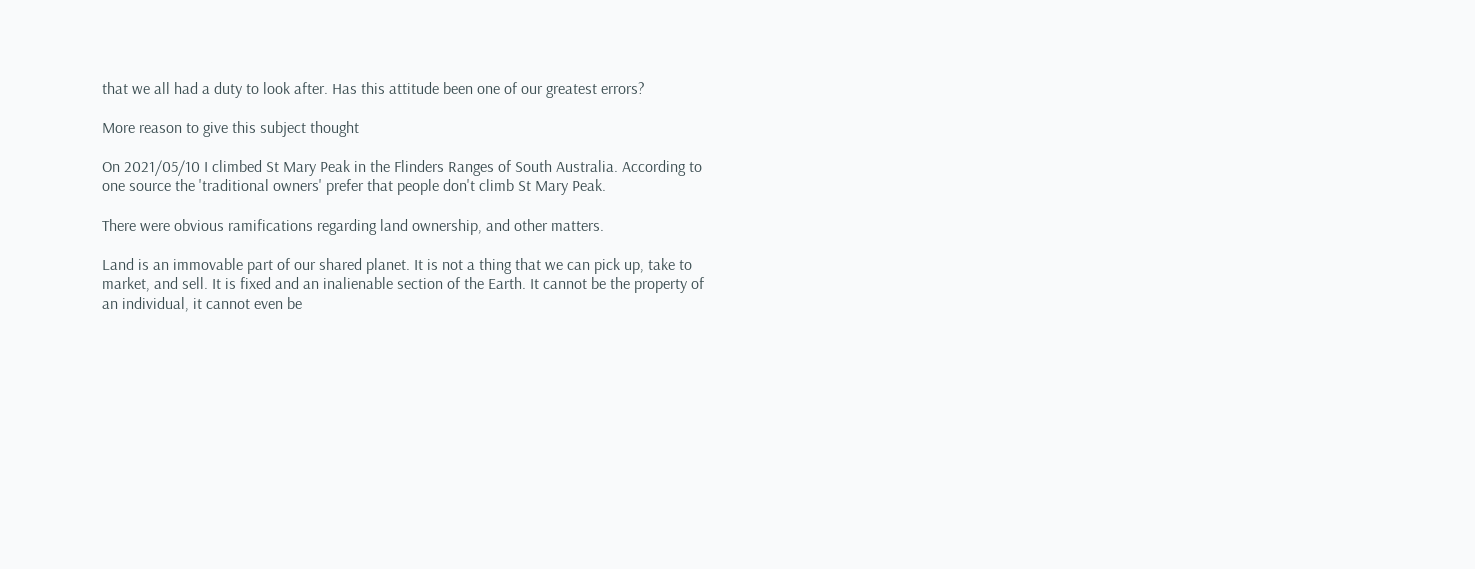that we all had a duty to look after. Has this attitude been one of our greatest errors?

More reason to give this subject thought

On 2021/05/10 I climbed St Mary Peak in the Flinders Ranges of South Australia. According to one source the 'traditional owners' prefer that people don't climb St Mary Peak.

There were obvious ramifications regarding land ownership, and other matters.

Land is an immovable part of our shared planet. It is not a thing that we can pick up, take to market, and sell. It is fixed and an inalienable section of the Earth. It cannot be the property of an individual, it cannot even be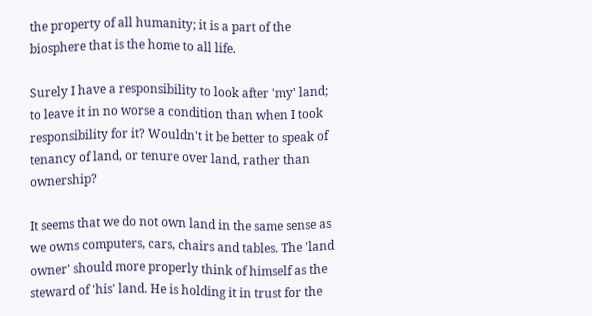the property of all humanity; it is a part of the biosphere that is the home to all life.

Surely I have a responsibility to look after 'my' land; to leave it in no worse a condition than when I took responsibility for it? Wouldn't it be better to speak of tenancy of land, or tenure over land, rather than ownership?

It seems that we do not own land in the same sense as we owns computers, cars, chairs and tables. The 'land owner' should more properly think of himself as the steward of 'his' land. He is holding it in trust for the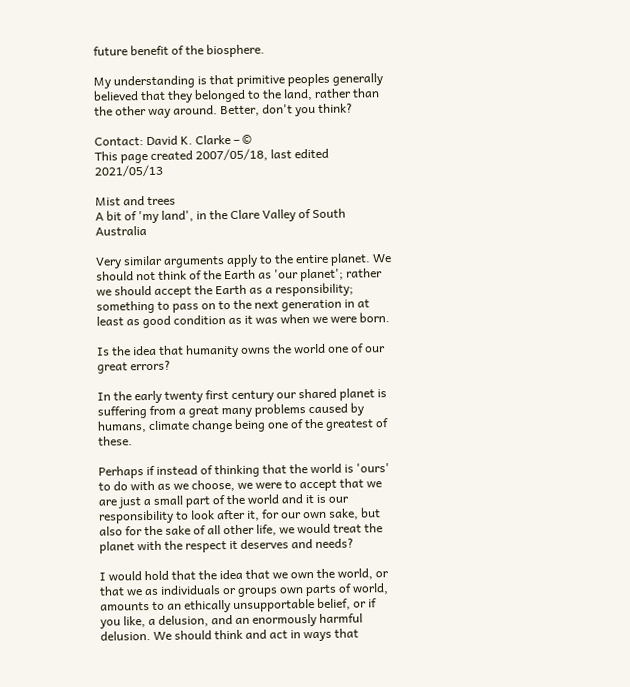future benefit of the biosphere.

My understanding is that primitive peoples generally believed that they belonged to the land, rather than the other way around. Better, don't you think?

Contact: David K. Clarke – ©
This page created 2007/05/18, last edited 2021/05/13

Mist and trees
A bit of 'my land', in the Clare Valley of South Australia

Very similar arguments apply to the entire planet. We should not think of the Earth as 'our planet'; rather we should accept the Earth as a responsibility; something to pass on to the next generation in at least as good condition as it was when we were born.

Is the idea that humanity owns the world one of our great errors?

In the early twenty first century our shared planet is suffering from a great many problems caused by humans, climate change being one of the greatest of these.

Perhaps if instead of thinking that the world is 'ours' to do with as we choose, we were to accept that we are just a small part of the world and it is our responsibility to look after it, for our own sake, but also for the sake of all other life, we would treat the planet with the respect it deserves and needs?

I would hold that the idea that we own the world, or that we as individuals or groups own parts of world, amounts to an ethically unsupportable belief, or if you like, a delusion, and an enormously harmful delusion. We should think and act in ways that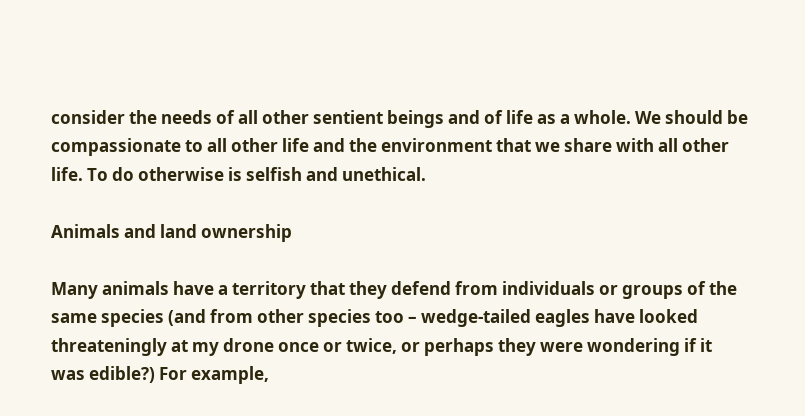consider the needs of all other sentient beings and of life as a whole. We should be compassionate to all other life and the environment that we share with all other life. To do otherwise is selfish and unethical.

Animals and land ownership

Many animals have a territory that they defend from individuals or groups of the same species (and from other species too – wedge-tailed eagles have looked threateningly at my drone once or twice, or perhaps they were wondering if it was edible?) For example,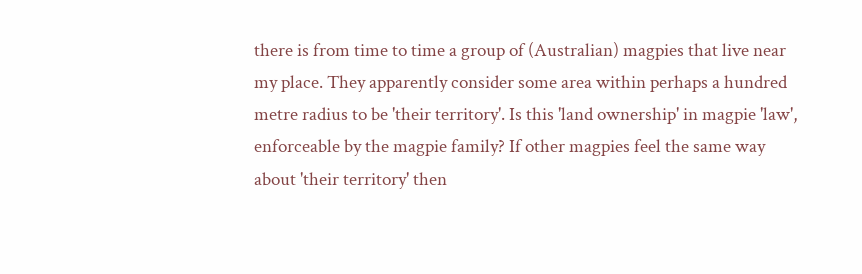there is from time to time a group of (Australian) magpies that live near my place. They apparently consider some area within perhaps a hundred metre radius to be 'their territory'. Is this 'land ownership' in magpie 'law', enforceable by the magpie family? If other magpies feel the same way about 'their territory' then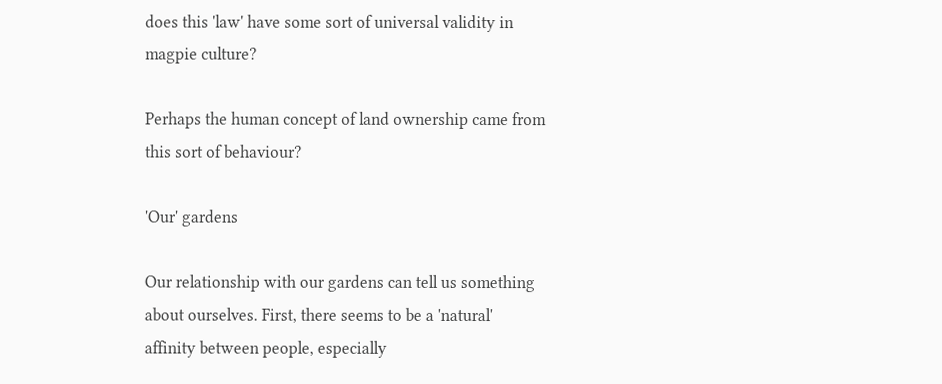does this 'law' have some sort of universal validity in magpie culture?

Perhaps the human concept of land ownership came from this sort of behaviour?

'Our' gardens

Our relationship with our gardens can tell us something about ourselves. First, there seems to be a 'natural' affinity between people, especially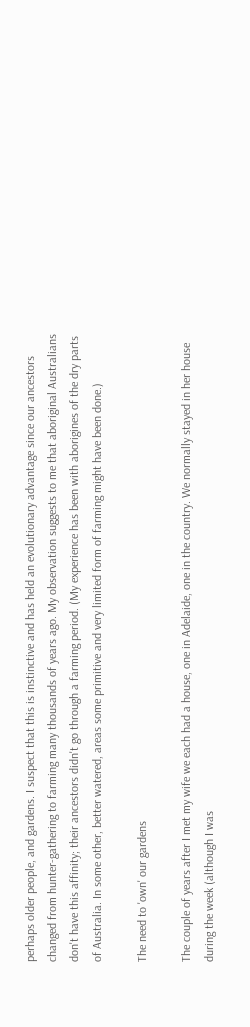perhaps older people, and gardens. I suspect that this is instinctive and has held an evolutionary advantage since our ancestors changed from hunter-gathering to farming many thousands of years ago. My observation suggests to me that aboriginal Australians don't have this affinity; their ancestors didn't go through a farming period. (My experience has been with aborigines of the dry parts of Australia. In some other, better watered, areas some primitive and very limited form of farming might have been done.)

The need to 'own' our gardens

The couple of years after I met my wife we each had a house, one in Adelaide, one in the country. We normally stayed in her house during the week (although I was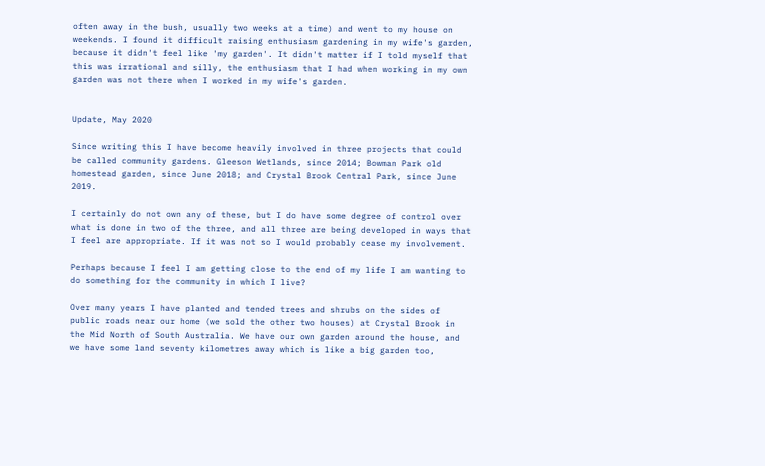often away in the bush, usually two weeks at a time) and went to my house on weekends. I found it difficult raising enthusiasm gardening in my wife's garden, because it didn't feel like 'my garden'. It didn't matter if I told myself that this was irrational and silly, the enthusiasm that I had when working in my own garden was not there when I worked in my wife's garden.


Update, May 2020

Since writing this I have become heavily involved in three projects that could be called community gardens. Gleeson Wetlands, since 2014; Bowman Park old homestead garden, since June 2018; and Crystal Brook Central Park, since June 2019.

I certainly do not own any of these, but I do have some degree of control over what is done in two of the three, and all three are being developed in ways that I feel are appropriate. If it was not so I would probably cease my involvement.

Perhaps because I feel I am getting close to the end of my life I am wanting to do something for the community in which I live?

Over many years I have planted and tended trees and shrubs on the sides of public roads near our home (we sold the other two houses) at Crystal Brook in the Mid North of South Australia. We have our own garden around the house, and we have some land seventy kilometres away which is like a big garden too,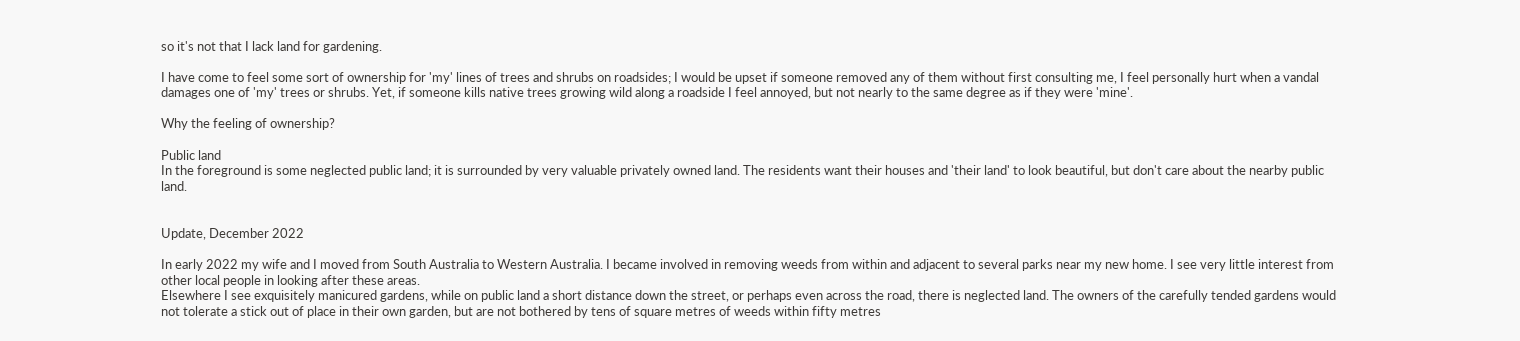so it's not that I lack land for gardening.

I have come to feel some sort of ownership for 'my' lines of trees and shrubs on roadsides; I would be upset if someone removed any of them without first consulting me, I feel personally hurt when a vandal damages one of 'my' trees or shrubs. Yet, if someone kills native trees growing wild along a roadside I feel annoyed, but not nearly to the same degree as if they were 'mine'.

Why the feeling of ownership?

Public land
In the foreground is some neglected public land; it is surrounded by very valuable privately owned land. The residents want their houses and 'their land' to look beautiful, but don't care about the nearby public land.


Update, December 2022

In early 2022 my wife and I moved from South Australia to Western Australia. I became involved in removing weeds from within and adjacent to several parks near my new home. I see very little interest from other local people in looking after these areas.
Elsewhere I see exquisitely manicured gardens, while on public land a short distance down the street, or perhaps even across the road, there is neglected land. The owners of the carefully tended gardens would not tolerate a stick out of place in their own garden, but are not bothered by tens of square metres of weeds within fifty metres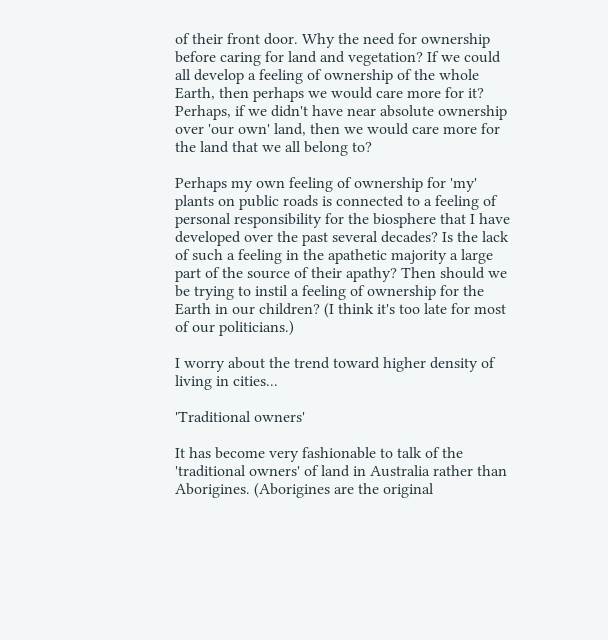of their front door. Why the need for ownership before caring for land and vegetation? If we could all develop a feeling of ownership of the whole Earth, then perhaps we would care more for it? Perhaps, if we didn't have near absolute ownership over 'our own' land, then we would care more for the land that we all belong to?

Perhaps my own feeling of ownership for 'my' plants on public roads is connected to a feeling of personal responsibility for the biosphere that I have developed over the past several decades? Is the lack of such a feeling in the apathetic majority a large part of the source of their apathy? Then should we be trying to instil a feeling of ownership for the Earth in our children? (I think it's too late for most of our politicians.)

I worry about the trend toward higher density of living in cities...

'Traditional owners'

It has become very fashionable to talk of the 'traditional owners' of land in Australia rather than Aborigines. (Aborigines are the original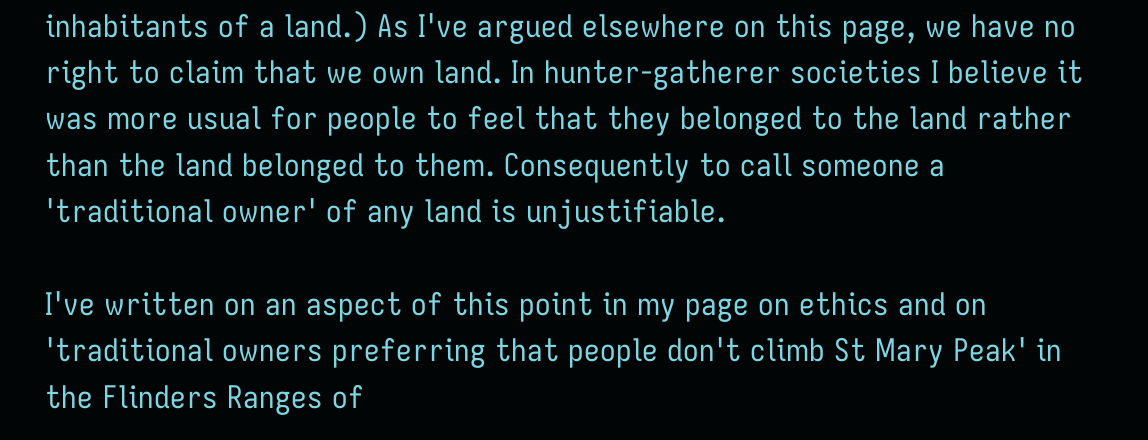inhabitants of a land.) As I've argued elsewhere on this page, we have no right to claim that we own land. In hunter-gatherer societies I believe it was more usual for people to feel that they belonged to the land rather than the land belonged to them. Consequently to call someone a 'traditional owner' of any land is unjustifiable.

I've written on an aspect of this point in my page on ethics and on 'traditional owners preferring that people don't climb St Mary Peak' in the Flinders Ranges of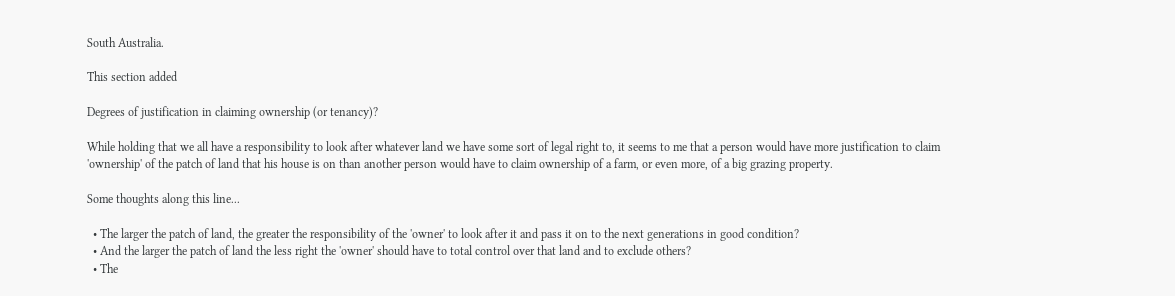South Australia.

This section added

Degrees of justification in claiming ownership (or tenancy)?

While holding that we all have a responsibility to look after whatever land we have some sort of legal right to, it seems to me that a person would have more justification to claim 'ownership' of the patch of land that his house is on than another person would have to claim ownership of a farm, or even more, of a big grazing property.

Some thoughts along this line...

  • The larger the patch of land, the greater the responsibility of the 'owner' to look after it and pass it on to the next generations in good condition?
  • And the larger the patch of land the less right the 'owner' should have to total control over that land and to exclude others?
  • The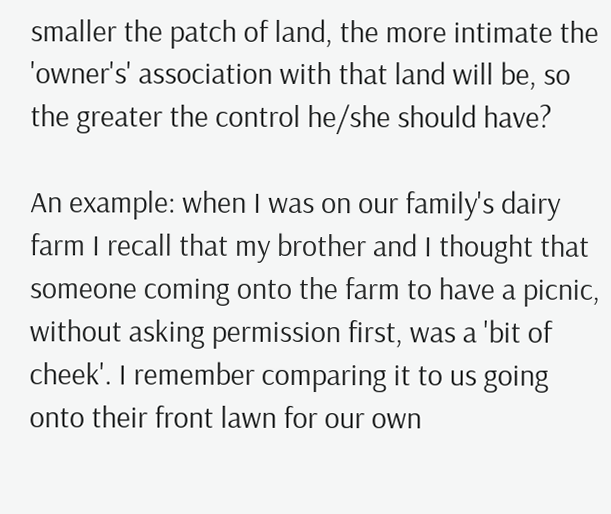smaller the patch of land, the more intimate the 'owner's' association with that land will be, so the greater the control he/she should have?

An example: when I was on our family's dairy farm I recall that my brother and I thought that someone coming onto the farm to have a picnic, without asking permission first, was a 'bit of cheek'. I remember comparing it to us going onto their front lawn for our own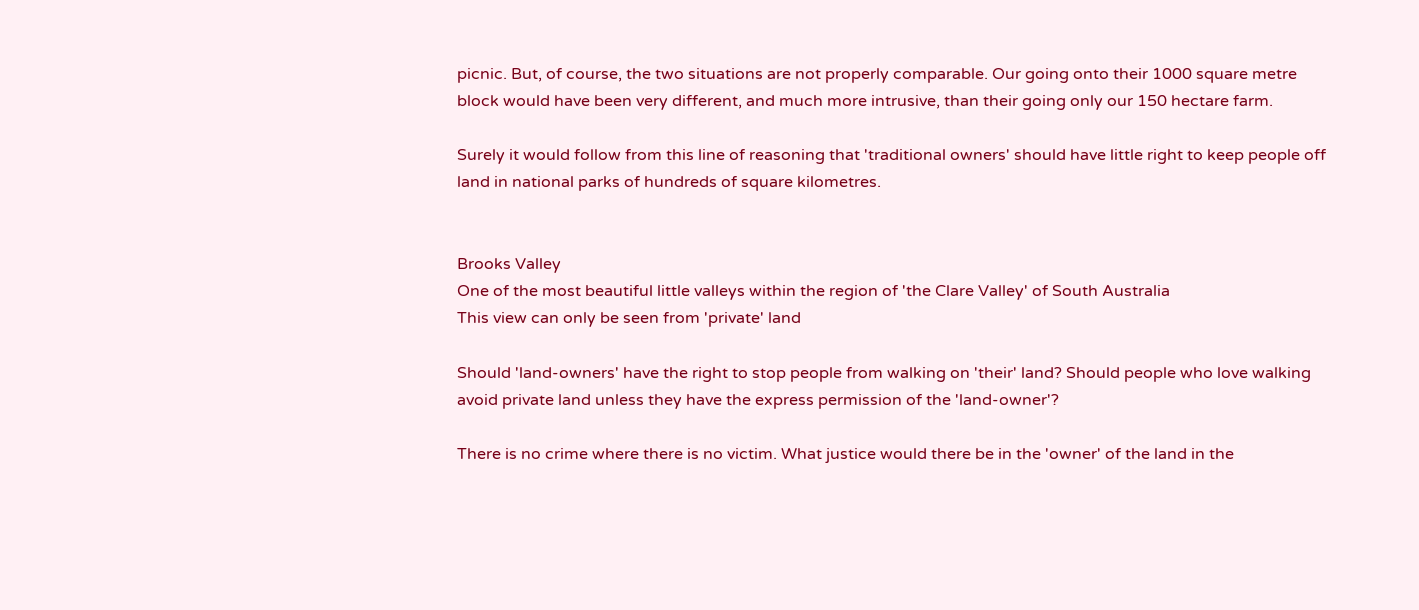picnic. But, of course, the two situations are not properly comparable. Our going onto their 1000 square metre block would have been very different, and much more intrusive, than their going only our 150 hectare farm.

Surely it would follow from this line of reasoning that 'traditional owners' should have little right to keep people off land in national parks of hundreds of square kilometres.


Brooks Valley
One of the most beautiful little valleys within the region of 'the Clare Valley' of South Australia
This view can only be seen from 'private' land

Should 'land-owners' have the right to stop people from walking on 'their' land? Should people who love walking avoid private land unless they have the express permission of the 'land-owner'?

There is no crime where there is no victim. What justice would there be in the 'owner' of the land in the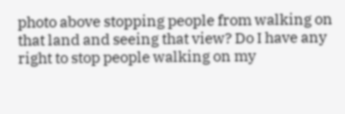photo above stopping people from walking on that land and seeing that view? Do I have any right to stop people walking on my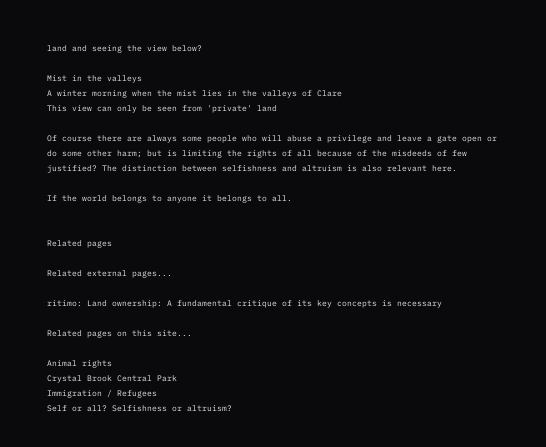land and seeing the view below?

Mist in the valleys
A winter morning when the mist lies in the valleys of Clare
This view can only be seen from 'private' land

Of course there are always some people who will abuse a privilege and leave a gate open or do some other harm; but is limiting the rights of all because of the misdeeds of few justified? The distinction between selfishness and altruism is also relevant here.

If the world belongs to anyone it belongs to all.


Related pages

Related external pages...

ritimo: Land ownership: A fundamental critique of its key concepts is necessary

Related pages on this site...

Animal rights
Crystal Brook Central Park
Immigration / Refugees
Self or all? Selfishness or altruism?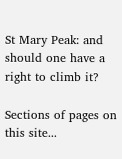St Mary Peak: and should one have a right to climb it?

Sections of pages on this site...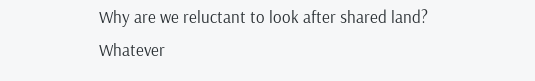Why are we reluctant to look after shared land?
Whatever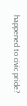happened to civic pride?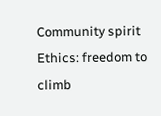Community spirit
Ethics: freedom to climb